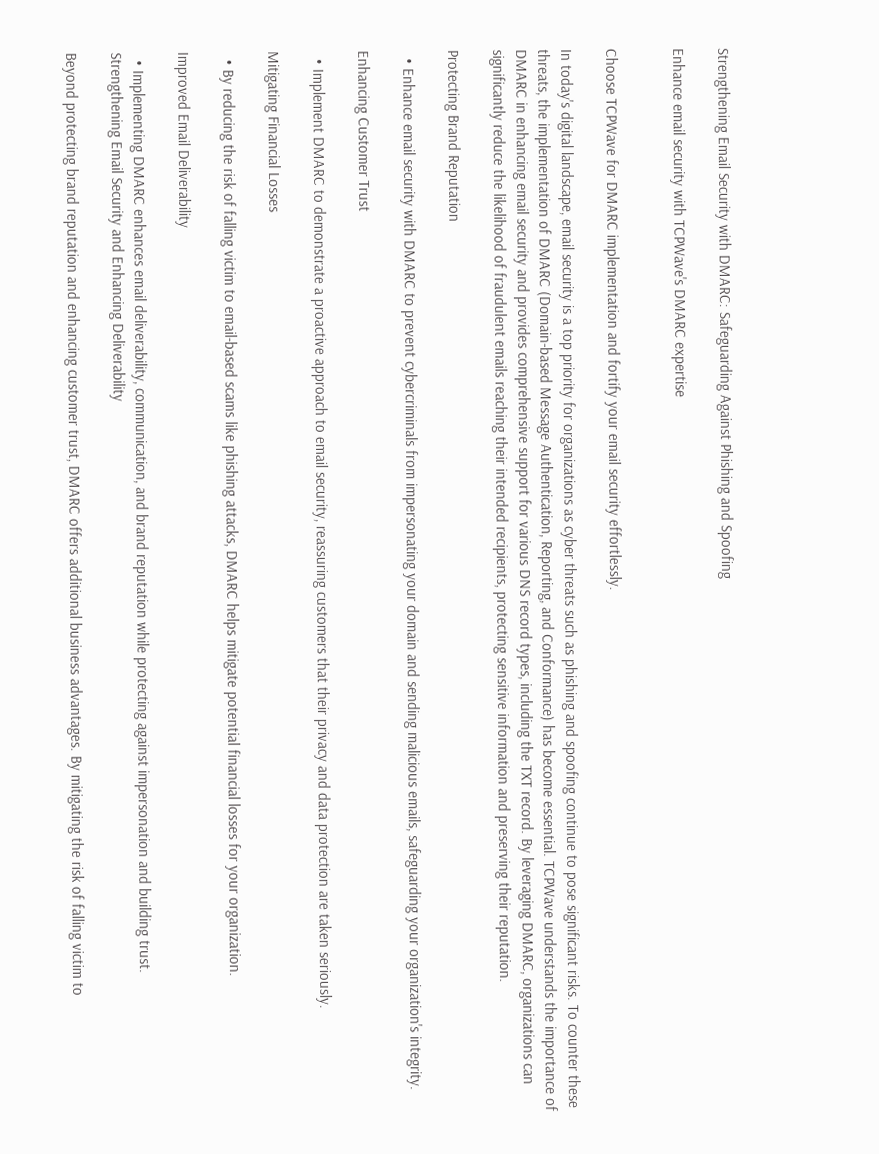Strengthening Email Security with DMARC: Safeguarding Against Phishing and Spoofing

Enhance email security with TCPWave's DMARC expertise


Choose TCPWave for DMARC implementation and fortify your email security effortlessly.

In today's digital landscape, email security is a top priority for organizations as cyber threats such as phishing and spoofing continue to pose significant risks. To counter these threats, the implementation of DMARC (Domain-based Message Authentication, Reporting, and Conformance) has become essential. TCPWave understands the importance of DMARC in enhancing email security and provides comprehensive support for various DNS record types, including the TXT record. By leveraging DMARC, organizations can significantly reduce the likelihood of fraudulent emails reaching their intended recipients, protecting sensitive information and preserving their reputation.

Protecting Brand Reputation

  • Enhance email security with DMARC to prevent cybercriminals from impersonating your domain and sending malicious emails, safeguarding your organization's integrity.

Enhancing Customer Trust

  • Implement DMARC to demonstrate a proactive approach to email security, reassuring customers that their privacy and data protection are taken seriously.

Mitigating Financial Losses

  • By reducing the risk of falling victim to email-based scams like phishing attacks, DMARC helps mitigate potential financial losses for your organization.

Improved Email Deliverability

  • Implementing DMARC enhances email deliverability, communication, and brand reputation while protecting against impersonation and building trust.
Strengthening Email Security and Enhancing Deliverability

Beyond protecting brand reputation and enhancing customer trust, DMARC offers additional business advantages. By mitigating the risk of falling victim to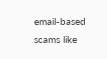email-based scams like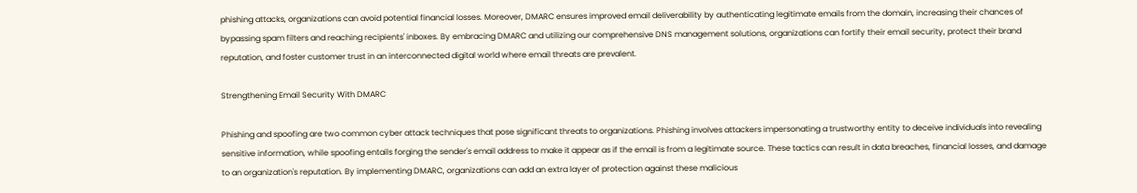phishing attacks, organizations can avoid potential financial losses. Moreover, DMARC ensures improved email deliverability by authenticating legitimate emails from the domain, increasing their chances of bypassing spam filters and reaching recipients' inboxes. By embracing DMARC and utilizing our comprehensive DNS management solutions, organizations can fortify their email security, protect their brand reputation, and foster customer trust in an interconnected digital world where email threats are prevalent.

Strengthening Email Security With DMARC

Phishing and spoofing are two common cyber attack techniques that pose significant threats to organizations. Phishing involves attackers impersonating a trustworthy entity to deceive individuals into revealing sensitive information, while spoofing entails forging the sender's email address to make it appear as if the email is from a legitimate source. These tactics can result in data breaches, financial losses, and damage to an organization's reputation. By implementing DMARC, organizations can add an extra layer of protection against these malicious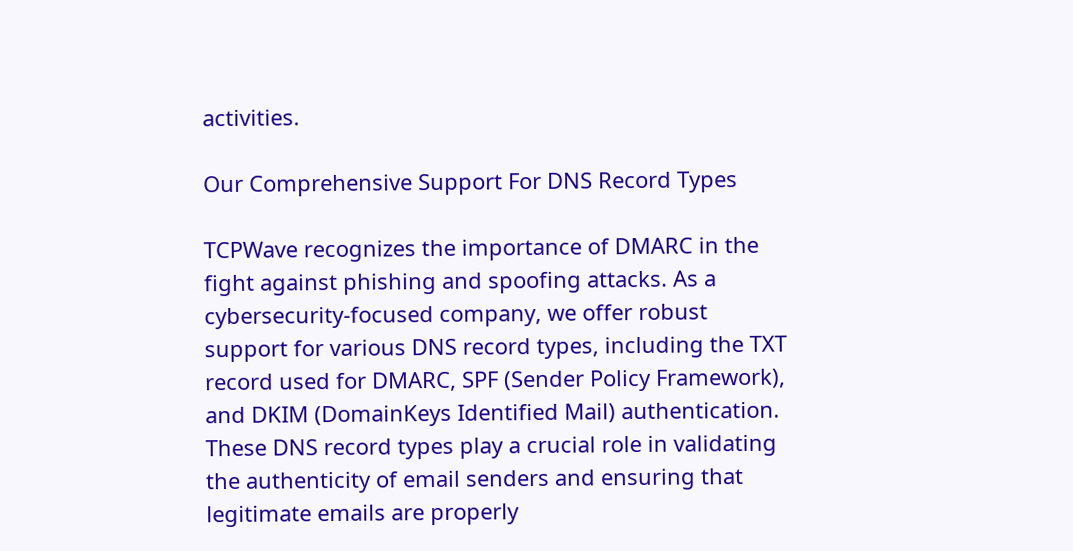activities.

Our Comprehensive Support For DNS Record Types

TCPWave recognizes the importance of DMARC in the fight against phishing and spoofing attacks. As a cybersecurity-focused company, we offer robust support for various DNS record types, including the TXT record used for DMARC, SPF (Sender Policy Framework), and DKIM (DomainKeys Identified Mail) authentication. These DNS record types play a crucial role in validating the authenticity of email senders and ensuring that legitimate emails are properly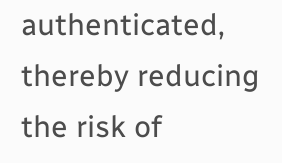authenticated, thereby reducing the risk of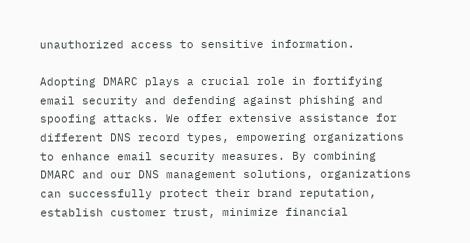unauthorized access to sensitive information.

Adopting DMARC plays a crucial role in fortifying email security and defending against phishing and spoofing attacks. We offer extensive assistance for different DNS record types, empowering organizations to enhance email security measures. By combining DMARC and our DNS management solutions, organizations can successfully protect their brand reputation, establish customer trust, minimize financial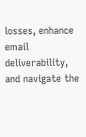losses, enhance email deliverability, and navigate the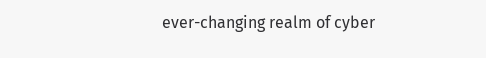ever-changing realm of cyber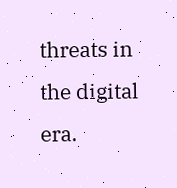threats in the digital era.